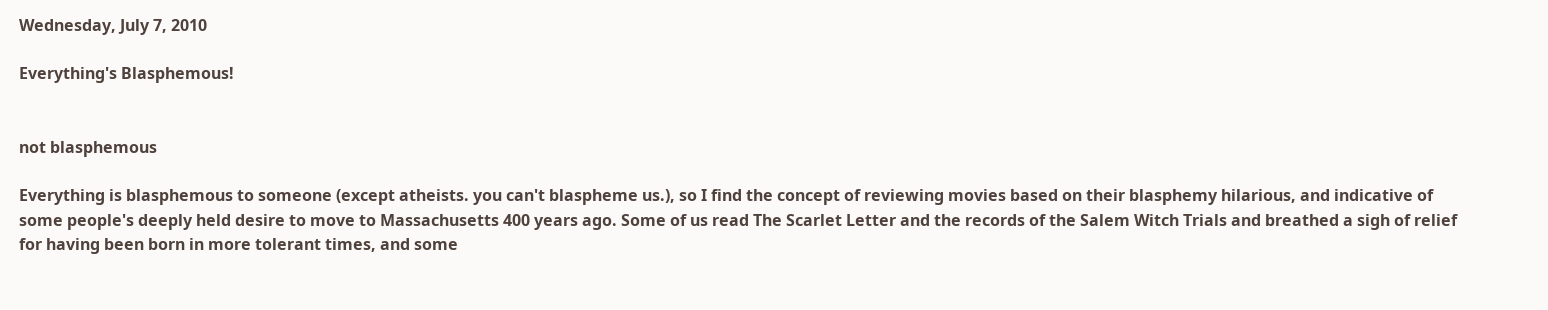Wednesday, July 7, 2010

Everything's Blasphemous!


not blasphemous

Everything is blasphemous to someone (except atheists. you can't blaspheme us.), so I find the concept of reviewing movies based on their blasphemy hilarious, and indicative of some people's deeply held desire to move to Massachusetts 400 years ago. Some of us read The Scarlet Letter and the records of the Salem Witch Trials and breathed a sigh of relief for having been born in more tolerant times, and some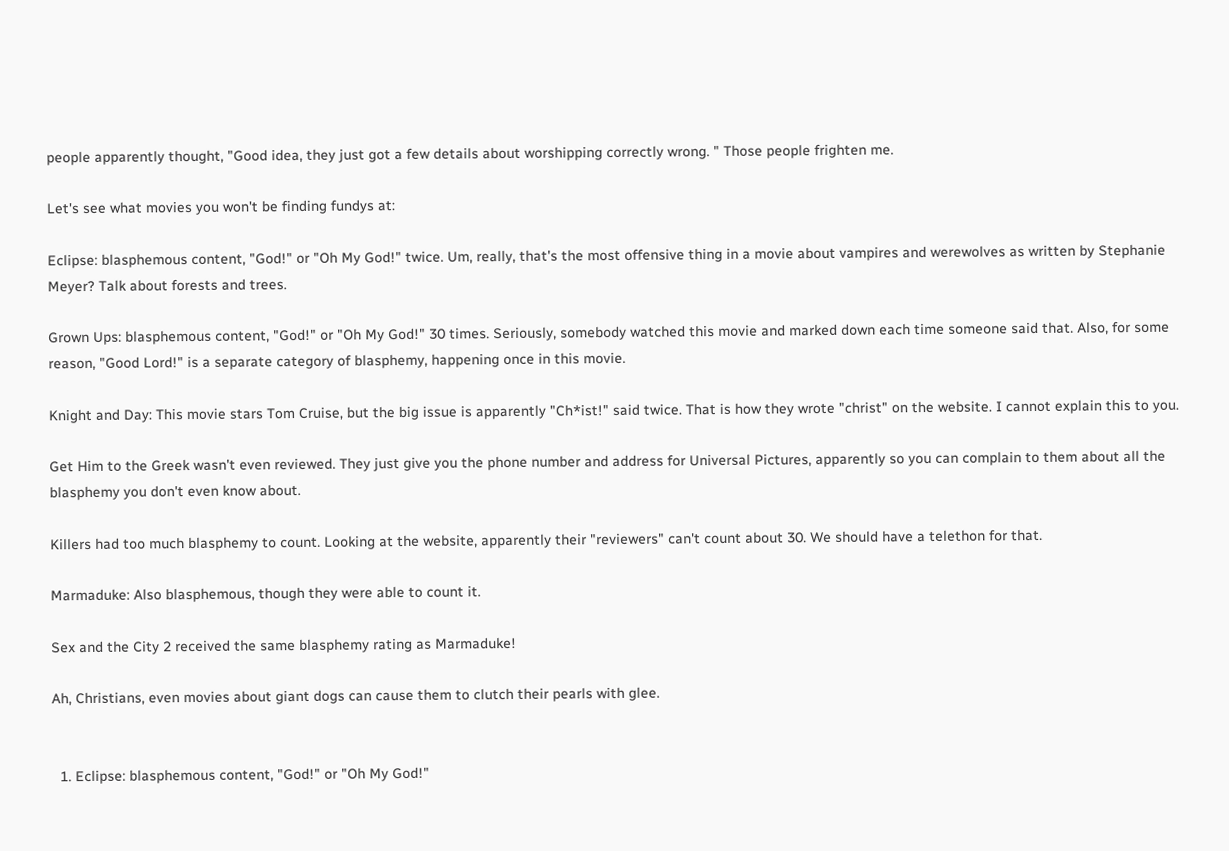people apparently thought, "Good idea, they just got a few details about worshipping correctly wrong. " Those people frighten me.

Let's see what movies you won't be finding fundys at:

Eclipse: blasphemous content, "God!" or "Oh My God!" twice. Um, really, that's the most offensive thing in a movie about vampires and werewolves as written by Stephanie Meyer? Talk about forests and trees.

Grown Ups: blasphemous content, "God!" or "Oh My God!" 30 times. Seriously, somebody watched this movie and marked down each time someone said that. Also, for some reason, "Good Lord!" is a separate category of blasphemy, happening once in this movie.

Knight and Day: This movie stars Tom Cruise, but the big issue is apparently "Ch*ist!" said twice. That is how they wrote "christ" on the website. I cannot explain this to you.

Get Him to the Greek wasn't even reviewed. They just give you the phone number and address for Universal Pictures, apparently so you can complain to them about all the blasphemy you don't even know about.

Killers had too much blasphemy to count. Looking at the website, apparently their "reviewers" can't count about 30. We should have a telethon for that.

Marmaduke: Also blasphemous, though they were able to count it.

Sex and the City 2 received the same blasphemy rating as Marmaduke!

Ah, Christians, even movies about giant dogs can cause them to clutch their pearls with glee.


  1. Eclipse: blasphemous content, "God!" or "Oh My God!"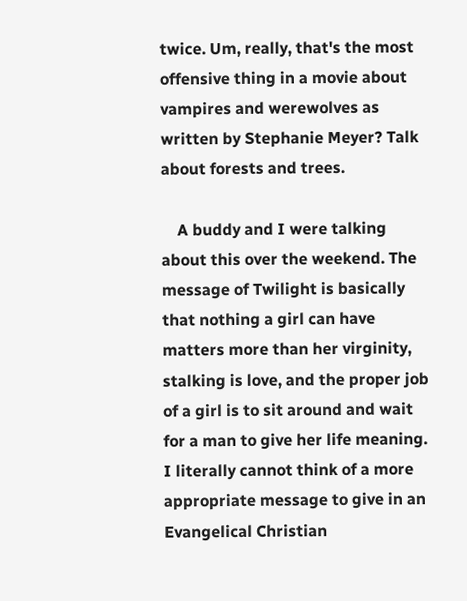twice. Um, really, that's the most offensive thing in a movie about vampires and werewolves as written by Stephanie Meyer? Talk about forests and trees.

    A buddy and I were talking about this over the weekend. The message of Twilight is basically that nothing a girl can have matters more than her virginity, stalking is love, and the proper job of a girl is to sit around and wait for a man to give her life meaning. I literally cannot think of a more appropriate message to give in an Evangelical Christian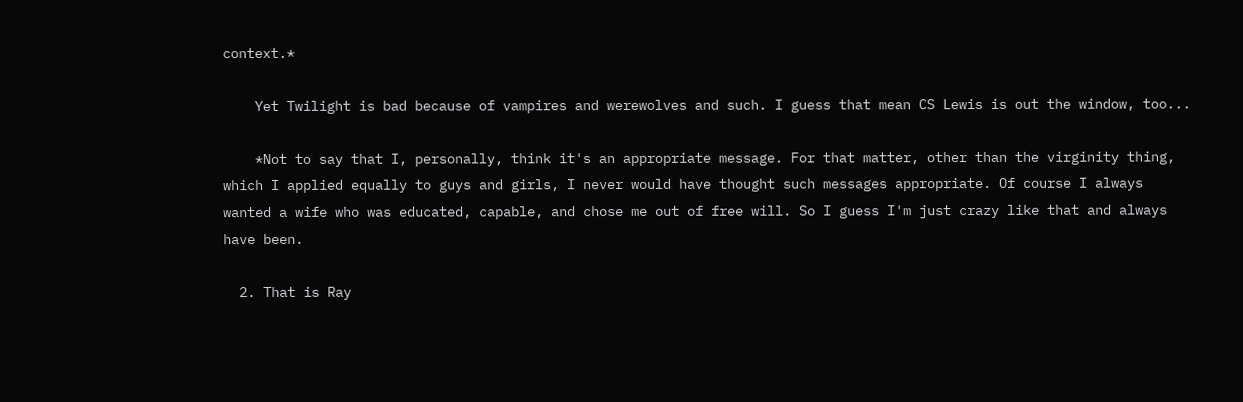context.*

    Yet Twilight is bad because of vampires and werewolves and such. I guess that mean CS Lewis is out the window, too...

    *Not to say that I, personally, think it's an appropriate message. For that matter, other than the virginity thing, which I applied equally to guys and girls, I never would have thought such messages appropriate. Of course I always wanted a wife who was educated, capable, and chose me out of free will. So I guess I'm just crazy like that and always have been.

  2. That is Ray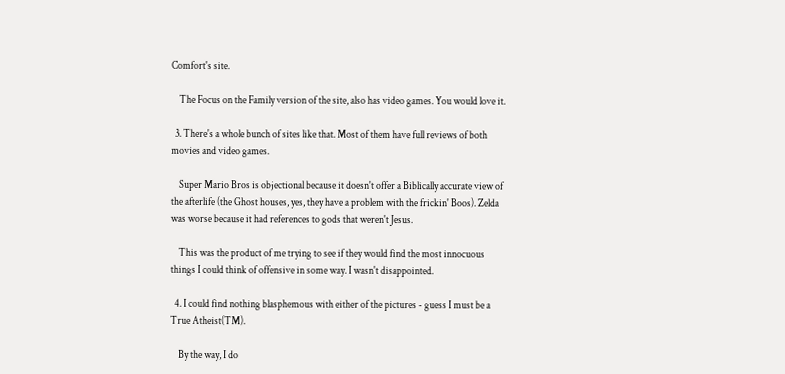Comfort's site.

    The Focus on the Family version of the site, also has video games. You would love it.

  3. There's a whole bunch of sites like that. Most of them have full reviews of both movies and video games.

    Super Mario Bros is objectional because it doesn't offer a Biblically accurate view of the afterlife (the Ghost houses, yes, they have a problem with the frickin' Boos). Zelda was worse because it had references to gods that weren't Jesus.

    This was the product of me trying to see if they would find the most innocuous things I could think of offensive in some way. I wasn't disappointed.

  4. I could find nothing blasphemous with either of the pictures - guess I must be a True Atheist(TM).

    By the way, I do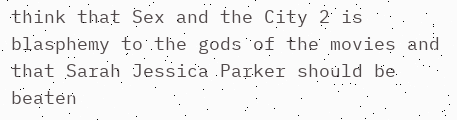think that Sex and the City 2 is blasphemy to the gods of the movies and that Sarah Jessica Parker should be beaten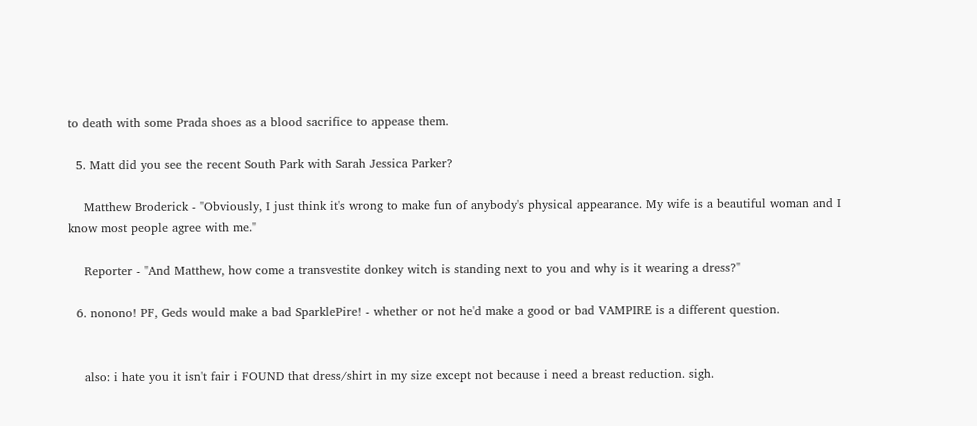to death with some Prada shoes as a blood sacrifice to appease them.

  5. Matt did you see the recent South Park with Sarah Jessica Parker?

    Matthew Broderick - "Obviously, I just think it's wrong to make fun of anybody's physical appearance. My wife is a beautiful woman and I know most people agree with me."

    Reporter - "And Matthew, how come a transvestite donkey witch is standing next to you and why is it wearing a dress?"

  6. nonono! PF, Geds would make a bad SparklePire! - whether or not he'd make a good or bad VAMPIRE is a different question.


    also: i hate you it isn't fair i FOUND that dress/shirt in my size except not because i need a breast reduction. sigh.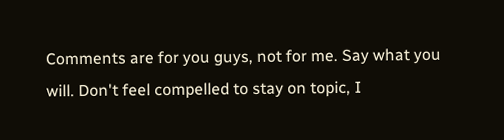Comments are for you guys, not for me. Say what you will. Don't feel compelled to stay on topic, I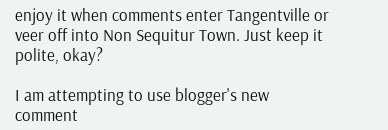enjoy it when comments enter Tangentville or veer off into Non Sequitur Town. Just keep it polite, okay?

I am attempting to use blogger's new comment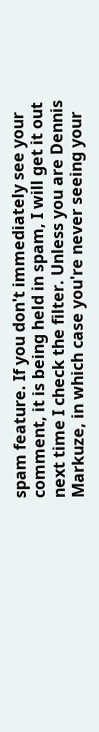spam feature. If you don't immediately see your comment, it is being held in spam, I will get it out next time I check the filter. Unless you are Dennis Markuze, in which case you're never seeing your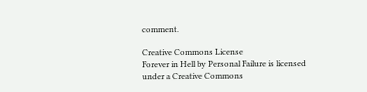comment.

Creative Commons License
Forever in Hell by Personal Failure is licensed under a Creative Commons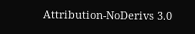Attribution-NoDerivs 3.0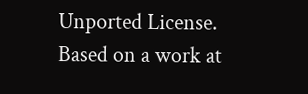Unported License.
Based on a work at